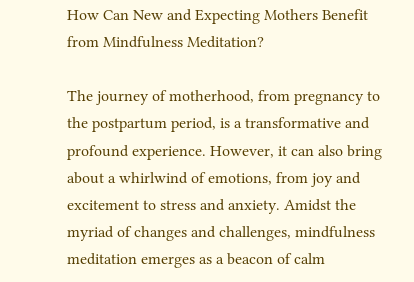How Can New and Expecting Mothers Benefit from Mindfulness Meditation?

The journey of motherhood, from pregnancy to the postpartum period, is a transformative and profound experience. However, it can also bring about a whirlwind of emotions, from joy and excitement to stress and anxiety. Amidst the myriad of changes and challenges, mindfulness meditation emerges as a beacon of calm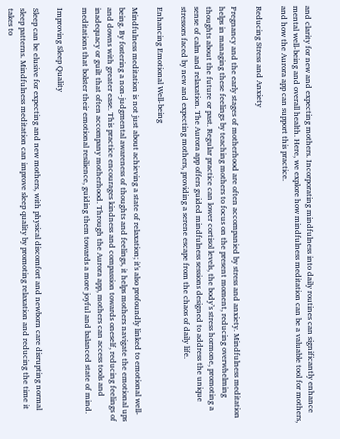and clarity for new and expecting mothers. Incorporating mindfulness into daily routines can significantly enhance mental well-being and overall health. Here, we explore how mindfulness meditation can be a valuable tool for mothers, and how the Aurora app can support this practice.

Reducing Stress and Anxiety

Pregnancy and the early stages of motherhood are often accompanied by stress and anxiety. Mindfulness meditation helps in managing these feelings by teaching mothers to focus on the present moment, reducing overwhelming thoughts about the future or past. Regular practice can lower cortisol levels, the body’s stress hormone, promoting a sense of calm and relaxation. The Aurora app offers guided mindfulness sessions designed to address the unique stressors faced by new and expecting mothers, providing a serene escape from the chaos of daily life.

Enhancing Emotional Well-being

Mindfulness meditation is not just about achieving a state of relaxation; it's also profoundly linked to emotional well-being. By fostering a non-judgmental awareness of thoughts and feelings, it helps mothers navigate the emotional ups and downs with greater ease. This practice encourages kindness and compassion towards oneself, reducing feelings of inadequacy or guilt that often accompany motherhood. Through the Aurora app, mothers can access tools and meditations that bolster their emotional resilience, guiding them towards a more joyful and balanced state of mind.

Improving Sleep Quality

Sleep can be elusive for expecting and new mothers, with physical discomfort and newborn care disrupting normal sleep patterns. Mindfulness meditation can improve sleep quality by promoting relaxation and reducing the time it takes to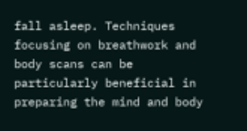fall asleep. Techniques focusing on breathwork and body scans can be particularly beneficial in preparing the mind and body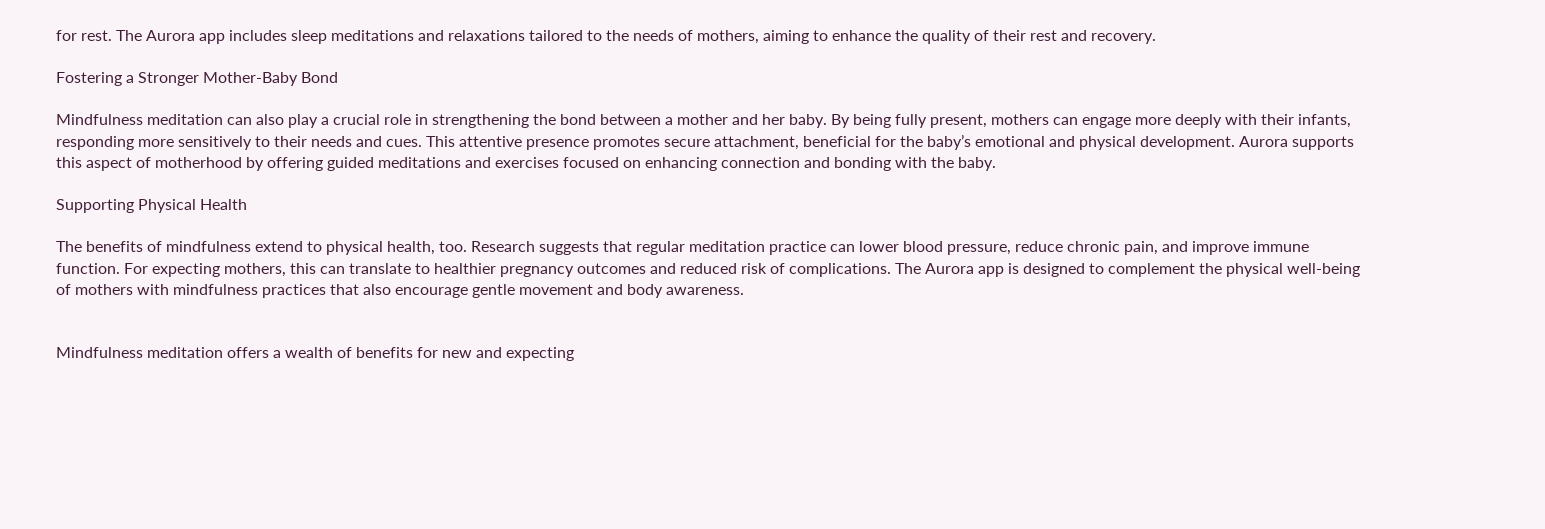for rest. The Aurora app includes sleep meditations and relaxations tailored to the needs of mothers, aiming to enhance the quality of their rest and recovery.

Fostering a Stronger Mother-Baby Bond

Mindfulness meditation can also play a crucial role in strengthening the bond between a mother and her baby. By being fully present, mothers can engage more deeply with their infants, responding more sensitively to their needs and cues. This attentive presence promotes secure attachment, beneficial for the baby’s emotional and physical development. Aurora supports this aspect of motherhood by offering guided meditations and exercises focused on enhancing connection and bonding with the baby.

Supporting Physical Health

The benefits of mindfulness extend to physical health, too. Research suggests that regular meditation practice can lower blood pressure, reduce chronic pain, and improve immune function. For expecting mothers, this can translate to healthier pregnancy outcomes and reduced risk of complications. The Aurora app is designed to complement the physical well-being of mothers with mindfulness practices that also encourage gentle movement and body awareness.


Mindfulness meditation offers a wealth of benefits for new and expecting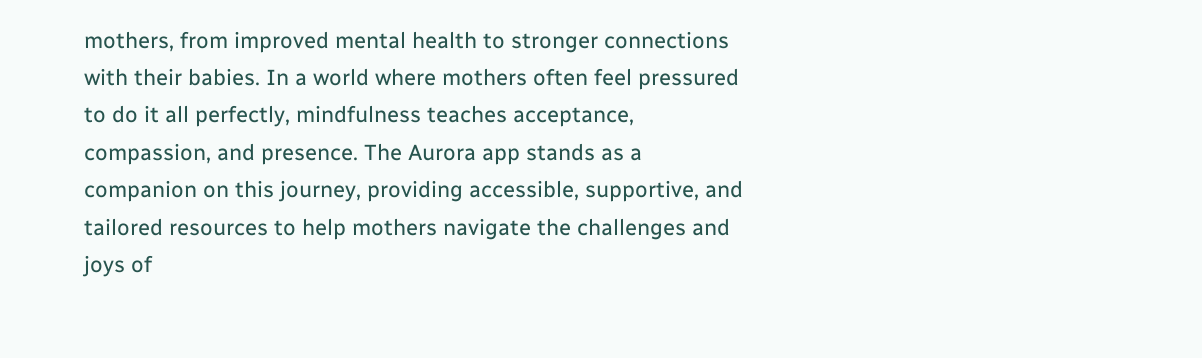mothers, from improved mental health to stronger connections with their babies. In a world where mothers often feel pressured to do it all perfectly, mindfulness teaches acceptance, compassion, and presence. The Aurora app stands as a companion on this journey, providing accessible, supportive, and tailored resources to help mothers navigate the challenges and joys of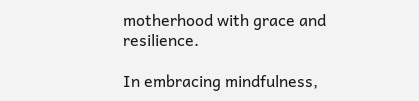motherhood with grace and resilience.

In embracing mindfulness,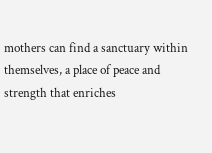mothers can find a sanctuary within themselves, a place of peace and strength that enriches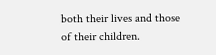both their lives and those of their children.